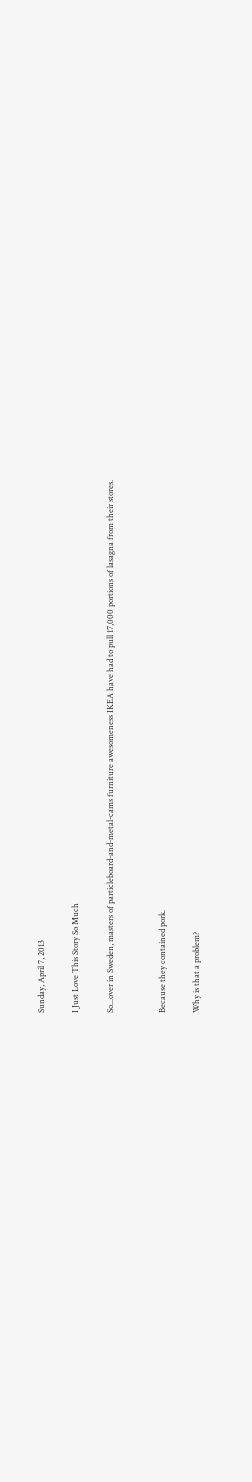Sunday, April 7, 2013

I Just Love This Story So Much

So...over in Sweden, masters of particleboard-and-metal-cams furniture awesomeness IKEA have had to pull 17,000 portions of lasagna from their stores.


Because they contained pork.

Why is that a problem?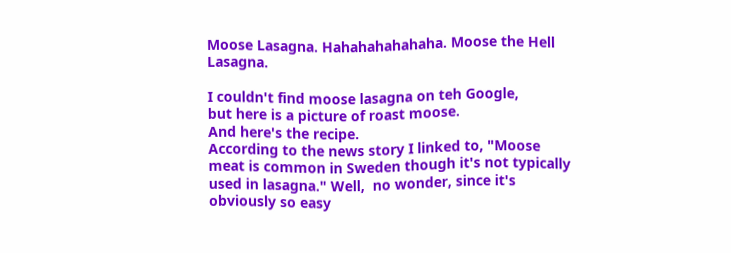Moose Lasagna. Hahahahahahaha. Moose the Hell Lasagna.

I couldn't find moose lasagna on teh Google,
but here is a picture of roast moose.
And here's the recipe.
According to the news story I linked to, "Moose meat is common in Sweden though it's not typically used in lasagna." Well,  no wonder, since it's obviously so easy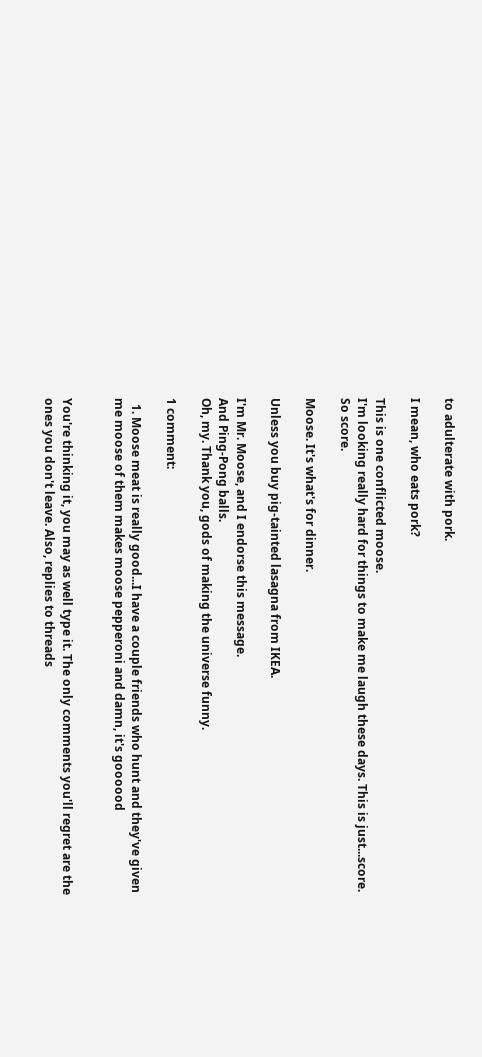to adulterate with pork.

I mean, who eats pork?

This is one conflicted moose.
I'm looking really hard for things to make me laugh these days. This is just...score. So score.

Moose. It's what's for dinner.

Unless you buy pig-tainted lasagna from IKEA.

I'm Mr. Moose, and I endorse this message.
And Ping-Pong balls.
Oh, my. Thank you, gods of making the universe funny.

1 comment:

  1. Moose meat is really good...I have a couple friends who hunt and they've given me moose of them makes moose pepperoni and damn, it's goooood


You're thinking it, you may as well type it. The only comments you'll regret are the ones you don't leave. Also, replies to threads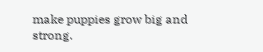make puppies grow big and strong.